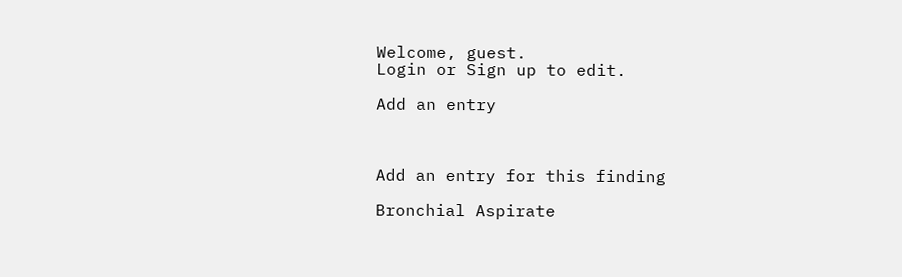Welcome, guest.
Login or Sign up to edit.

Add an entry



Add an entry for this finding

Bronchial Aspirate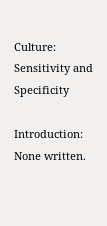Culture: Sensitivity and Specificity

Introduction: None written.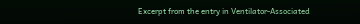Excerpt from the entry in Ventilator-Associated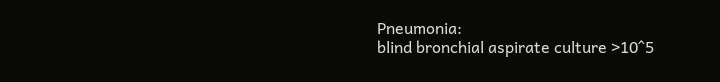Pneumonia:
blind bronchial aspirate culture >10^5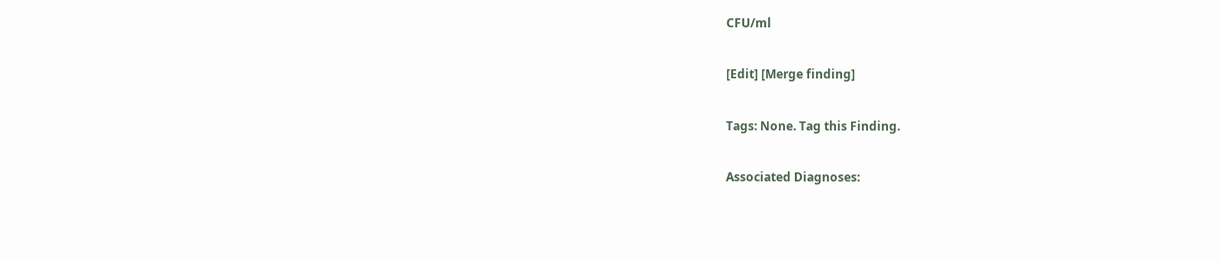CFU/ml

[Edit] [Merge finding]

Tags: None. Tag this Finding.

Associated Diagnoses: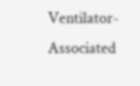Ventilator-Associated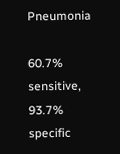Pneumonia

60.7% sensitive, 93.7% specific